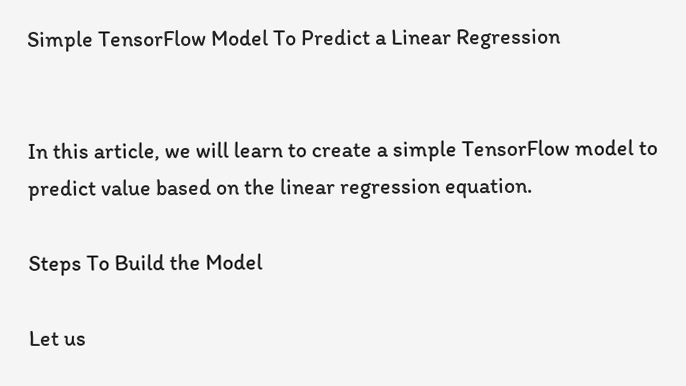Simple TensorFlow Model To Predict a Linear Regression


In this article, we will learn to create a simple TensorFlow model to predict value based on the linear regression equation.

Steps To Build the Model

Let us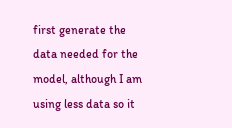first generate the data needed for the model, although I am using less data so it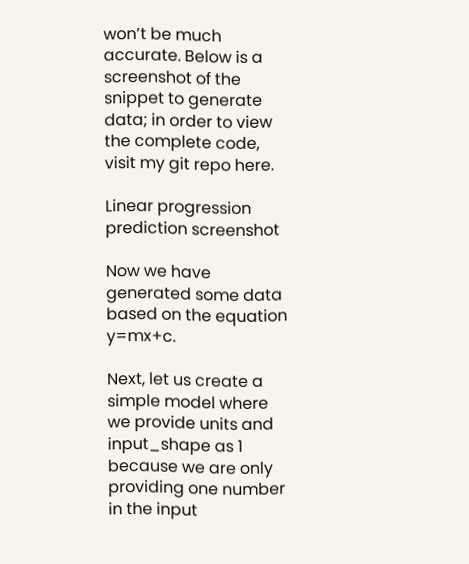won’t be much accurate. Below is a screenshot of the snippet to generate data; in order to view the complete code, visit my git repo here.

Linear progression prediction screenshot

Now we have generated some data based on the equation y=mx+c.

Next, let us create a simple model where we provide units and input_shape as 1 because we are only providing one number in the input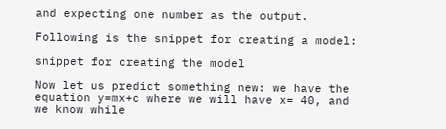and expecting one number as the output.

Following is the snippet for creating a model:

snippet for creating the model

Now let us predict something new: we have the equation y=mx+c where we will have x= 40, and we know while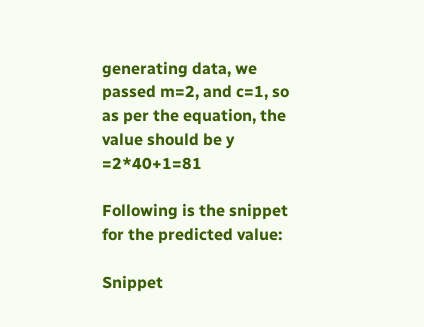generating data, we passed m=2, and c=1, so as per the equation, the value should be y =2*40+1=81

Following is the snippet for the predicted value:

Snippet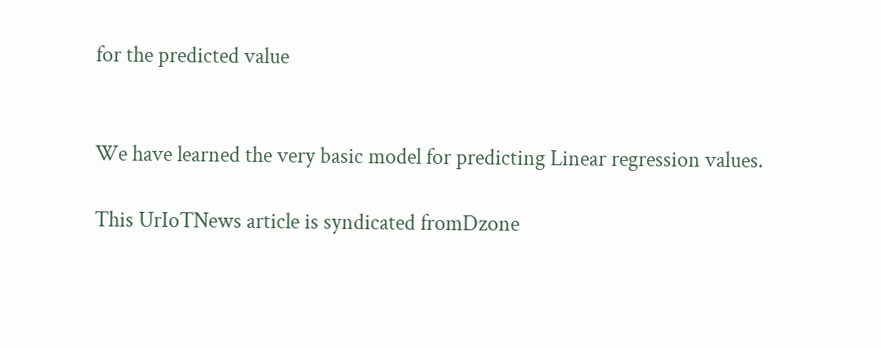for the predicted value


We have learned the very basic model for predicting Linear regression values.

This UrIoTNews article is syndicated fromDzone